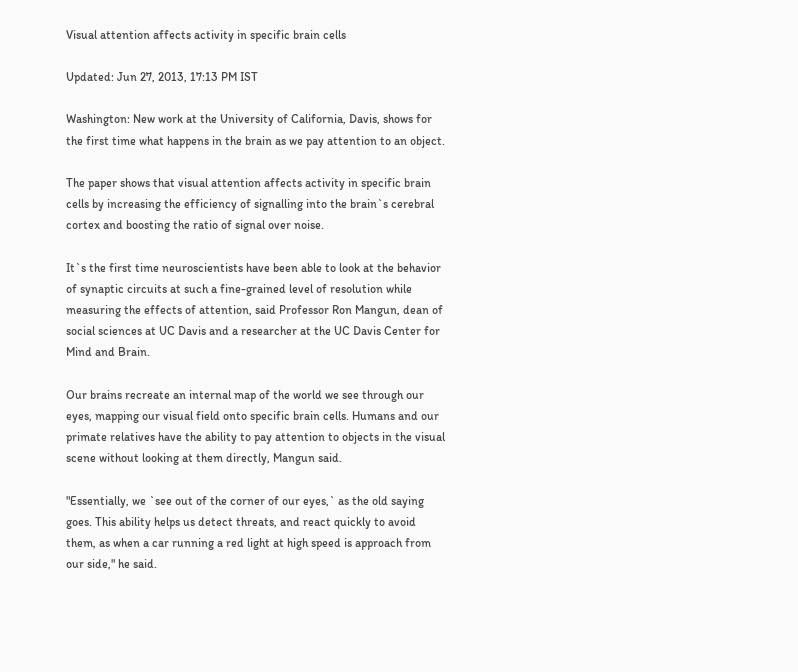Visual attention affects activity in specific brain cells

Updated: Jun 27, 2013, 17:13 PM IST

Washington: New work at the University of California, Davis, shows for the first time what happens in the brain as we pay attention to an object.

The paper shows that visual attention affects activity in specific brain cells by increasing the efficiency of signalling into the brain`s cerebral cortex and boosting the ratio of signal over noise.

It`s the first time neuroscientists have been able to look at the behavior of synaptic circuits at such a fine-grained level of resolution while measuring the effects of attention, said Professor Ron Mangun, dean of social sciences at UC Davis and a researcher at the UC Davis Center for Mind and Brain.

Our brains recreate an internal map of the world we see through our eyes, mapping our visual field onto specific brain cells. Humans and our primate relatives have the ability to pay attention to objects in the visual scene without looking at them directly, Mangun said.

"Essentially, we `see out of the corner of our eyes,` as the old saying goes. This ability helps us detect threats, and react quickly to avoid them, as when a car running a red light at high speed is approach from our side," he said.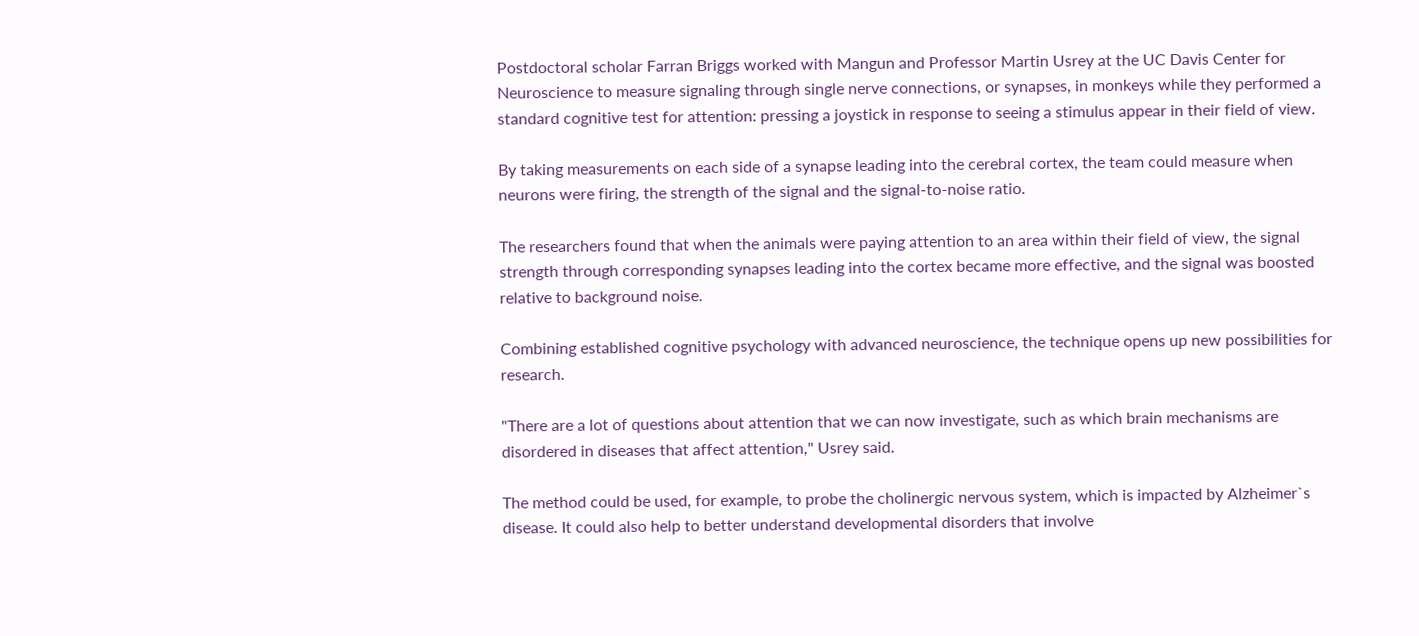Postdoctoral scholar Farran Briggs worked with Mangun and Professor Martin Usrey at the UC Davis Center for Neuroscience to measure signaling through single nerve connections, or synapses, in monkeys while they performed a standard cognitive test for attention: pressing a joystick in response to seeing a stimulus appear in their field of view.

By taking measurements on each side of a synapse leading into the cerebral cortex, the team could measure when neurons were firing, the strength of the signal and the signal-to-noise ratio.

The researchers found that when the animals were paying attention to an area within their field of view, the signal strength through corresponding synapses leading into the cortex became more effective, and the signal was boosted relative to background noise.

Combining established cognitive psychology with advanced neuroscience, the technique opens up new possibilities for research.

"There are a lot of questions about attention that we can now investigate, such as which brain mechanisms are disordered in diseases that affect attention," Usrey said.

The method could be used, for example, to probe the cholinergic nervous system, which is impacted by Alzheimer`s disease. It could also help to better understand developmental disorders that involve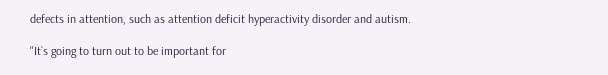defects in attention, such as attention deficit hyperactivity disorder and autism.

"It`s going to turn out to be important for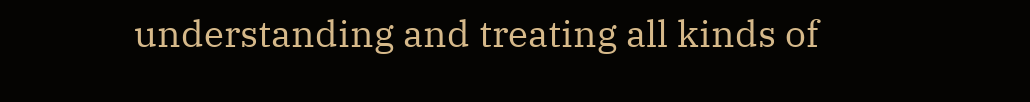understanding and treating all kinds of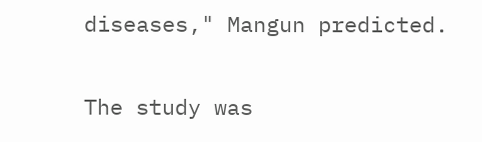diseases," Mangun predicted.

The study was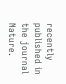recently published in the journal Nature.